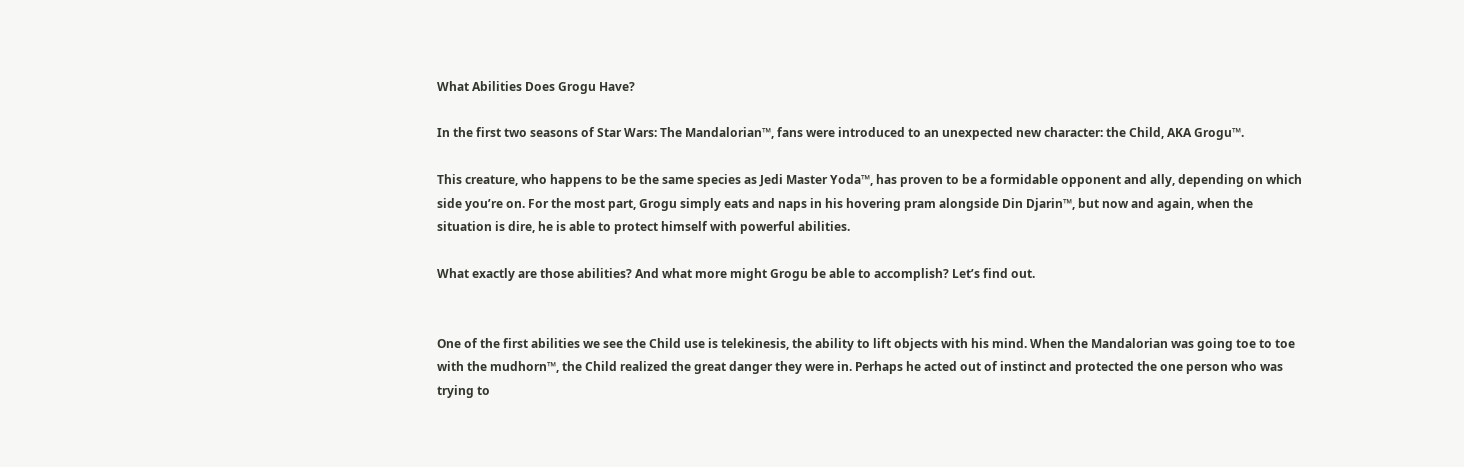What Abilities Does Grogu Have?

In the first two seasons of Star Wars: The Mandalorian™, fans were introduced to an unexpected new character: the Child, AKA Grogu™.

This creature, who happens to be the same species as Jedi Master Yoda™, has proven to be a formidable opponent and ally, depending on which side you’re on. For the most part, Grogu simply eats and naps in his hovering pram alongside Din Djarin™, but now and again, when the situation is dire, he is able to protect himself with powerful abilities.

What exactly are those abilities? And what more might Grogu be able to accomplish? Let’s find out.


One of the first abilities we see the Child use is telekinesis, the ability to lift objects with his mind. When the Mandalorian was going toe to toe with the mudhorn™, the Child realized the great danger they were in. Perhaps he acted out of instinct and protected the one person who was trying to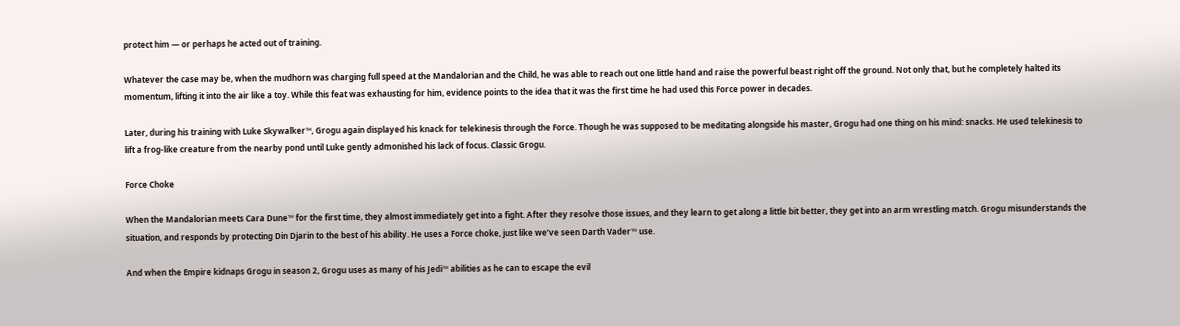protect him — or perhaps he acted out of training.

Whatever the case may be, when the mudhorn was charging full speed at the Mandalorian and the Child, he was able to reach out one little hand and raise the powerful beast right off the ground. Not only that, but he completely halted its momentum, lifting it into the air like a toy. While this feat was exhausting for him, evidence points to the idea that it was the first time he had used this Force power in decades.

Later, during his training with Luke Skywalker™, Grogu again displayed his knack for telekinesis through the Force. Though he was supposed to be meditating alongside his master, Grogu had one thing on his mind: snacks. He used telekinesis to lift a frog-like creature from the nearby pond until Luke gently admonished his lack of focus. Classic Grogu.

Force Choke

When the Mandalorian meets Cara Dune™ for the first time, they almost immediately get into a fight. After they resolve those issues, and they learn to get along a little bit better, they get into an arm wrestling match. Grogu misunderstands the situation, and responds by protecting Din Djarin to the best of his ability. He uses a Force choke, just like we’ve seen Darth Vader™ use.

And when the Empire kidnaps Grogu in season 2, Grogu uses as many of his Jedi™ abilities as he can to escape the evil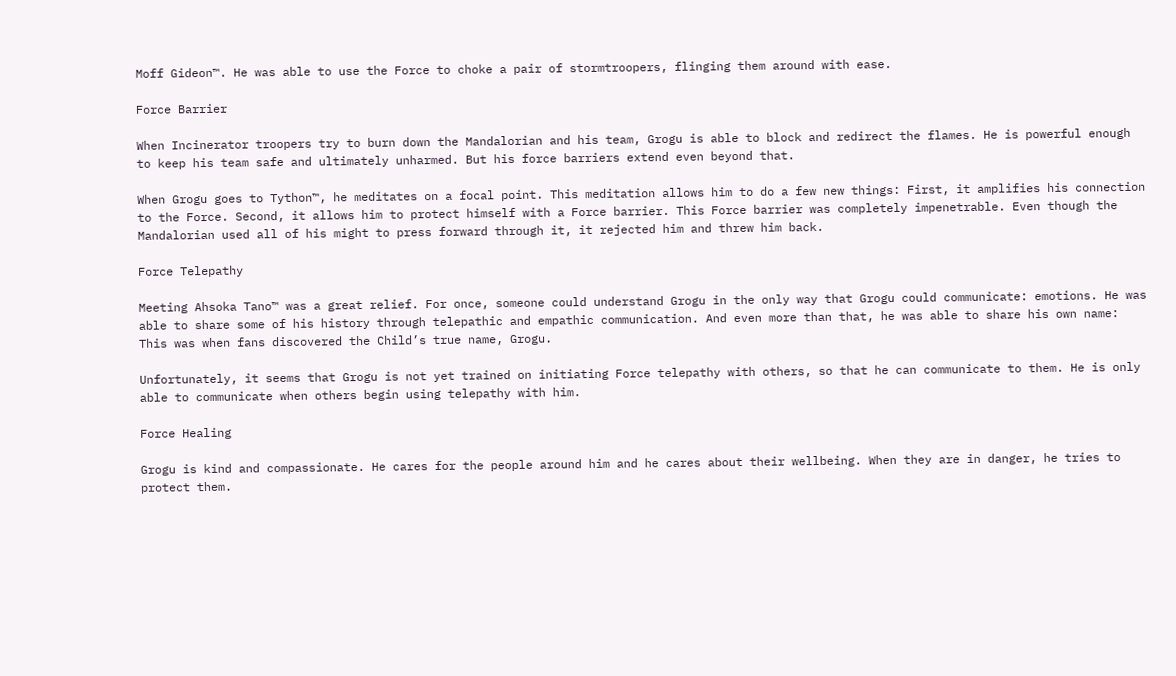Moff Gideon™. He was able to use the Force to choke a pair of stormtroopers, flinging them around with ease.

Force Barrier

When Incinerator troopers try to burn down the Mandalorian and his team, Grogu is able to block and redirect the flames. He is powerful enough to keep his team safe and ultimately unharmed. But his force barriers extend even beyond that.

When Grogu goes to Tython™, he meditates on a focal point. This meditation allows him to do a few new things: First, it amplifies his connection to the Force. Second, it allows him to protect himself with a Force barrier. This Force barrier was completely impenetrable. Even though the Mandalorian used all of his might to press forward through it, it rejected him and threw him back.

Force Telepathy

Meeting Ahsoka Tano™ was a great relief. For once, someone could understand Grogu in the only way that Grogu could communicate: emotions. He was able to share some of his history through telepathic and empathic communication. And even more than that, he was able to share his own name: This was when fans discovered the Child’s true name, Grogu.

Unfortunately, it seems that Grogu is not yet trained on initiating Force telepathy with others, so that he can communicate to them. He is only able to communicate when others begin using telepathy with him.

Force Healing

Grogu is kind and compassionate. He cares for the people around him and he cares about their wellbeing. When they are in danger, he tries to protect them.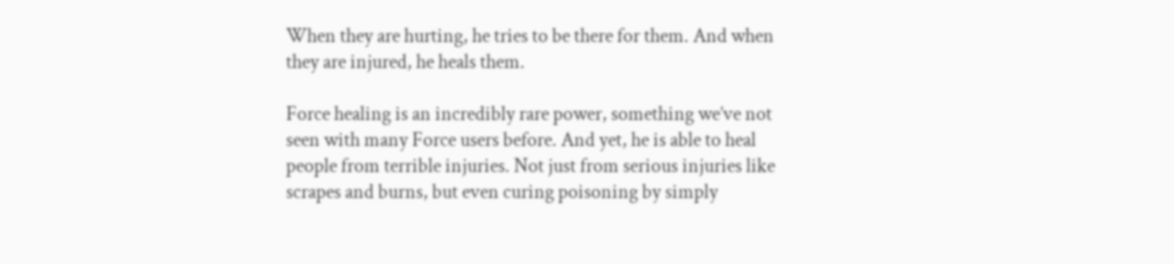When they are hurting, he tries to be there for them. And when they are injured, he heals them.

Force healing is an incredibly rare power, something we’ve not seen with many Force users before. And yet, he is able to heal people from terrible injuries. Not just from serious injuries like scrapes and burns, but even curing poisoning by simply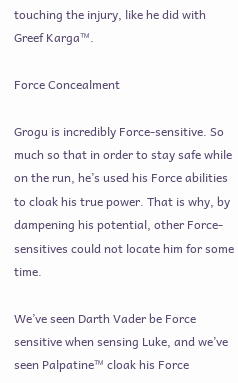touching the injury, like he did with Greef Karga™.

Force Concealment

Grogu is incredibly Force-sensitive. So much so that in order to stay safe while on the run, he’s used his Force abilities to cloak his true power. That is why, by dampening his potential, other Force-sensitives could not locate him for some time.

We’ve seen Darth Vader be Force sensitive when sensing Luke, and we’ve seen Palpatine™ cloak his Force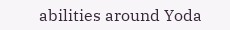abilities around Yoda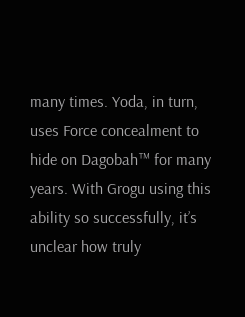many times. Yoda, in turn, uses Force concealment to hide on Dagobah™ for many years. With Grogu using this ability so successfully, it’s unclear how truly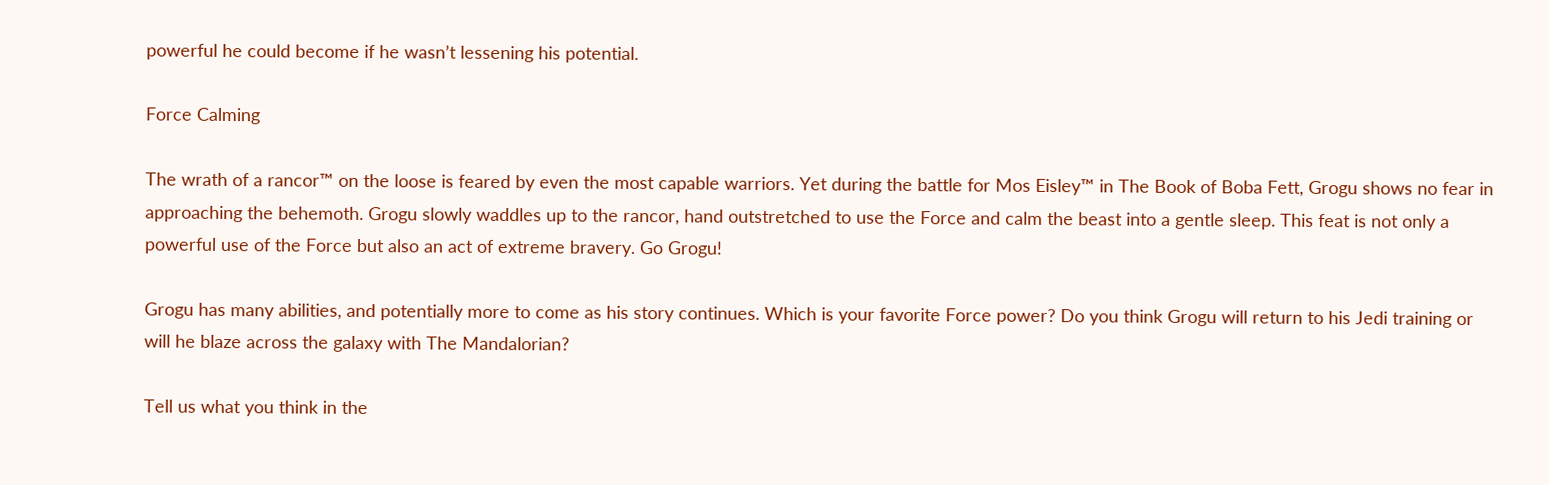powerful he could become if he wasn’t lessening his potential.

Force Calming

The wrath of a rancor™ on the loose is feared by even the most capable warriors. Yet during the battle for Mos Eisley™ in The Book of Boba Fett, Grogu shows no fear in approaching the behemoth. Grogu slowly waddles up to the rancor, hand outstretched to use the Force and calm the beast into a gentle sleep. This feat is not only a powerful use of the Force but also an act of extreme bravery. Go Grogu!

Grogu has many abilities, and potentially more to come as his story continues. Which is your favorite Force power? Do you think Grogu will return to his Jedi training or will he blaze across the galaxy with The Mandalorian?

Tell us what you think in the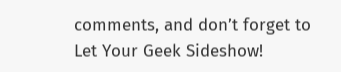comments, and don’t forget to Let Your Geek Sideshow!